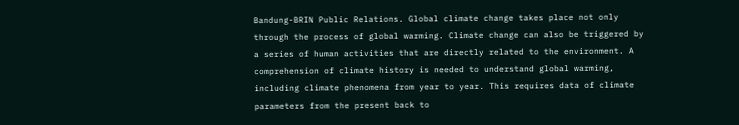Bandung-BRIN Public Relations. Global climate change takes place not only through the process of global warming. Climate change can also be triggered by a series of human activities that are directly related to the environment. A comprehension of climate history is needed to understand global warming, including climate phenomena from year to year. This requires data of climate parameters from the present back to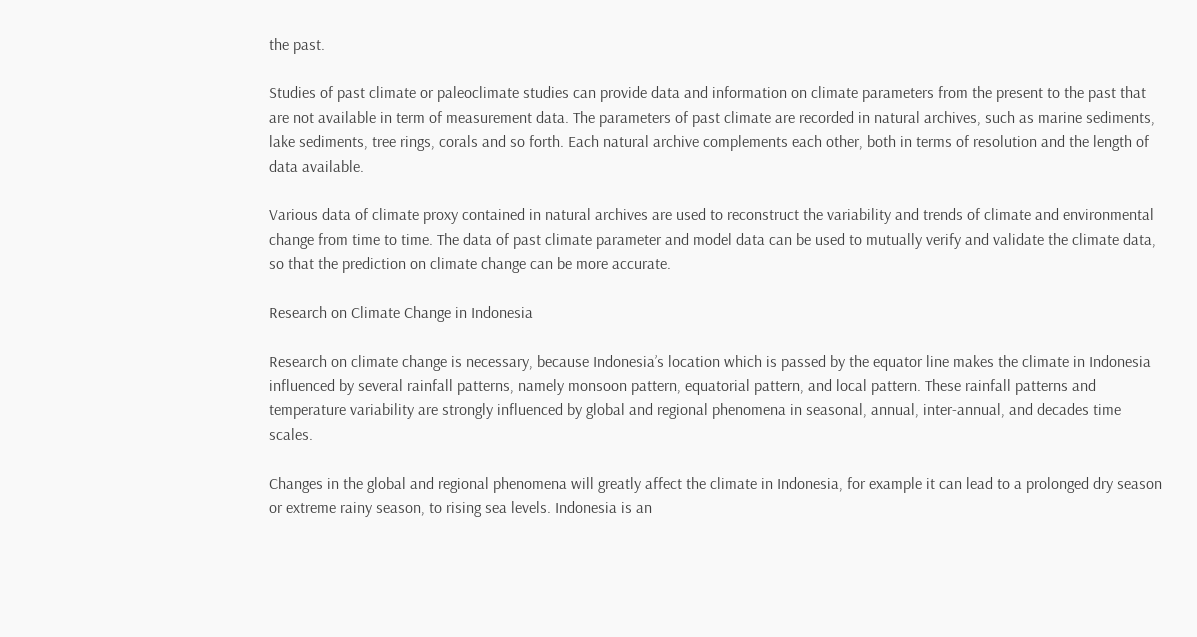the past.

Studies of past climate or paleoclimate studies can provide data and information on climate parameters from the present to the past that are not available in term of measurement data. The parameters of past climate are recorded in natural archives, such as marine sediments, lake sediments, tree rings, corals and so forth. Each natural archive complements each other, both in terms of resolution and the length of data available.

Various data of climate proxy contained in natural archives are used to reconstruct the variability and trends of climate and environmental change from time to time. The data of past climate parameter and model data can be used to mutually verify and validate the climate data, so that the prediction on climate change can be more accurate.

Research on Climate Change in Indonesia

Research on climate change is necessary, because Indonesia’s location which is passed by the equator line makes the climate in Indonesia influenced by several rainfall patterns, namely monsoon pattern, equatorial pattern, and local pattern. These rainfall patterns and temperature variability are strongly influenced by global and regional phenomena in seasonal, annual, inter-annual, and decades time scales.

Changes in the global and regional phenomena will greatly affect the climate in Indonesia, for example it can lead to a prolonged dry season or extreme rainy season, to rising sea levels. Indonesia is an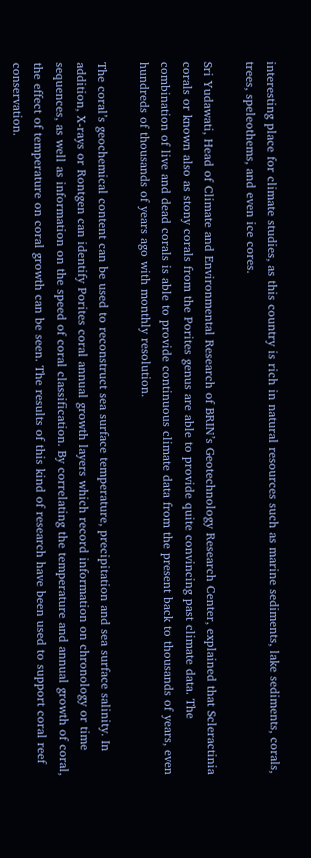interesting place for climate studies, as this country is rich in natural resources such as marine sediments, lake sediments, corals, trees, speleothems, and even ice cores.

Sri Yudawati, Head of Climate and Environmental Research of BRIN’s Geotechnology Research Center, explained that Scleractinia corals or known also as stony corals from the Porites genus are able to provide quite convincing past climate data. The combination of live and dead corals is able to provide continuous climate data from the present back to thousands of years, even hundreds of thousands of years ago with monthly resolution.

The coral’s geochemical content can be used to reconstruct sea surface temperature, precipitation and sea surface salinity. In addition, X-rays or Rontgen can identify Porites coral annual growth layers which record information on chronology or time sequences, as well as information on the speed of coral classification. By correlating the temperature and annual growth of coral, the effect of temperature on coral growth can be seen. The results of this kind of research have been used to support coral reef conservation.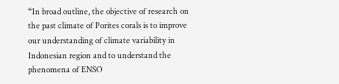“In broad outline, the objective of research on the past climate of Porites corals is to improve our understanding of climate variability in Indonesian region and to understand the phenomena of ENSO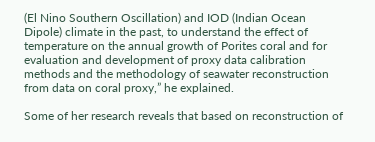(El Nino Southern Oscillation) and IOD (Indian Ocean Dipole) climate in the past, to understand the effect of temperature on the annual growth of Porites coral and for evaluation and development of proxy data calibration methods and the methodology of seawater reconstruction from data on coral proxy,” he explained.

Some of her research reveals that based on reconstruction of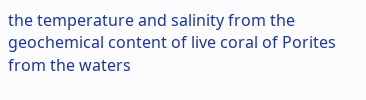the temperature and salinity from the geochemical content of live coral of Porites from the waters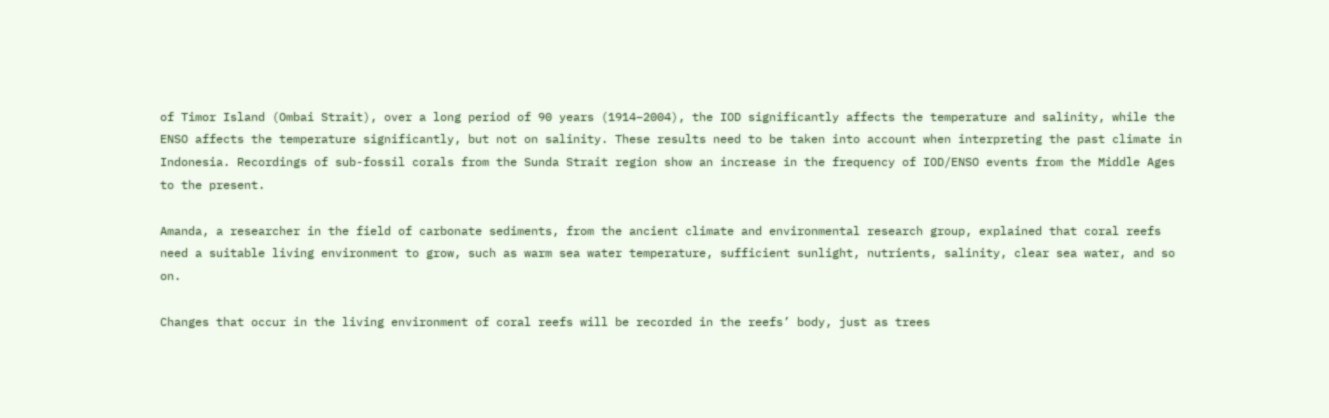of Timor Island (Ombai Strait), over a long period of 90 years (1914–2004), the IOD significantly affects the temperature and salinity, while the ENSO affects the temperature significantly, but not on salinity. These results need to be taken into account when interpreting the past climate in Indonesia. Recordings of sub-fossil corals from the Sunda Strait region show an increase in the frequency of IOD/ENSO events from the Middle Ages to the present.

Amanda, a researcher in the field of carbonate sediments, from the ancient climate and environmental research group, explained that coral reefs need a suitable living environment to grow, such as warm sea water temperature, sufficient sunlight, nutrients, salinity, clear sea water, and so on.

Changes that occur in the living environment of coral reefs will be recorded in the reefs’ body, just as trees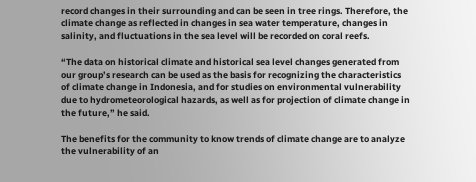record changes in their surrounding and can be seen in tree rings. Therefore, the climate change as reflected in changes in sea water temperature, changes in salinity, and fluctuations in the sea level will be recorded on coral reefs.

“The data on historical climate and historical sea level changes generated from our group’s research can be used as the basis for recognizing the characteristics of climate change in Indonesia, and for studies on environmental vulnerability due to hydrometeorological hazards, as well as for projection of climate change in the future,” he said.

The benefits for the community to know trends of climate change are to analyze the vulnerability of an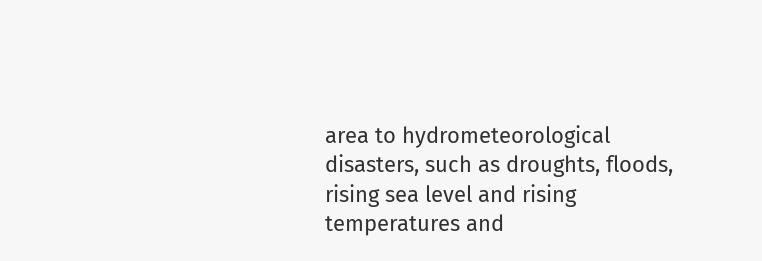area to hydrometeorological disasters, such as droughts, floods, rising sea level and rising temperatures and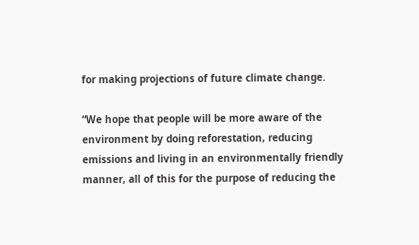for making projections of future climate change.

“We hope that people will be more aware of the environment by doing reforestation, reducing emissions and living in an environmentally friendly manner, all of this for the purpose of reducing the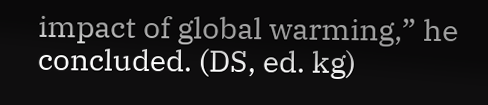impact of global warming,” he concluded. (DS, ed. kg)